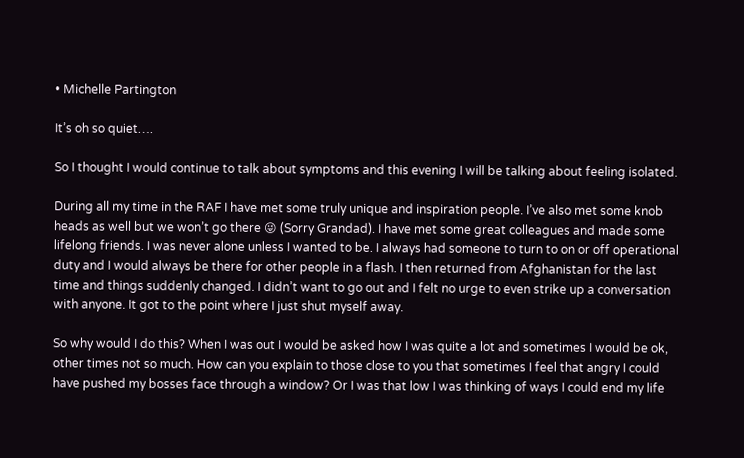• Michelle Partington

It’s oh so quiet….

So I thought I would continue to talk about symptoms and this evening I will be talking about feeling isolated.

During all my time in the RAF I have met some truly unique and inspiration people. I’ve also met some knob heads as well but we won’t go there 😜 (Sorry Grandad). I have met some great colleagues and made some lifelong friends. I was never alone unless I wanted to be. I always had someone to turn to on or off operational duty and I would always be there for other people in a flash. I then returned from Afghanistan for the last time and things suddenly changed. I didn’t want to go out and I felt no urge to even strike up a conversation with anyone. It got to the point where I just shut myself away.

So why would I do this? When I was out I would be asked how I was quite a lot and sometimes I would be ok, other times not so much. How can you explain to those close to you that sometimes I feel that angry I could have pushed my bosses face through a window? Or I was that low I was thinking of ways I could end my life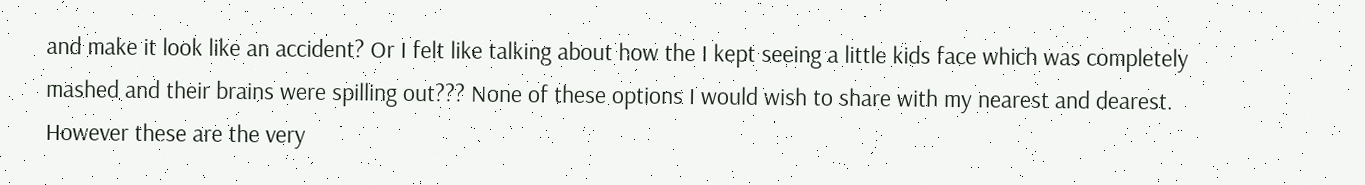and make it look like an accident? Or I felt like talking about how the I kept seeing a little kids face which was completely mashed and their brains were spilling out??? None of these options I would wish to share with my nearest and dearest. However these are the very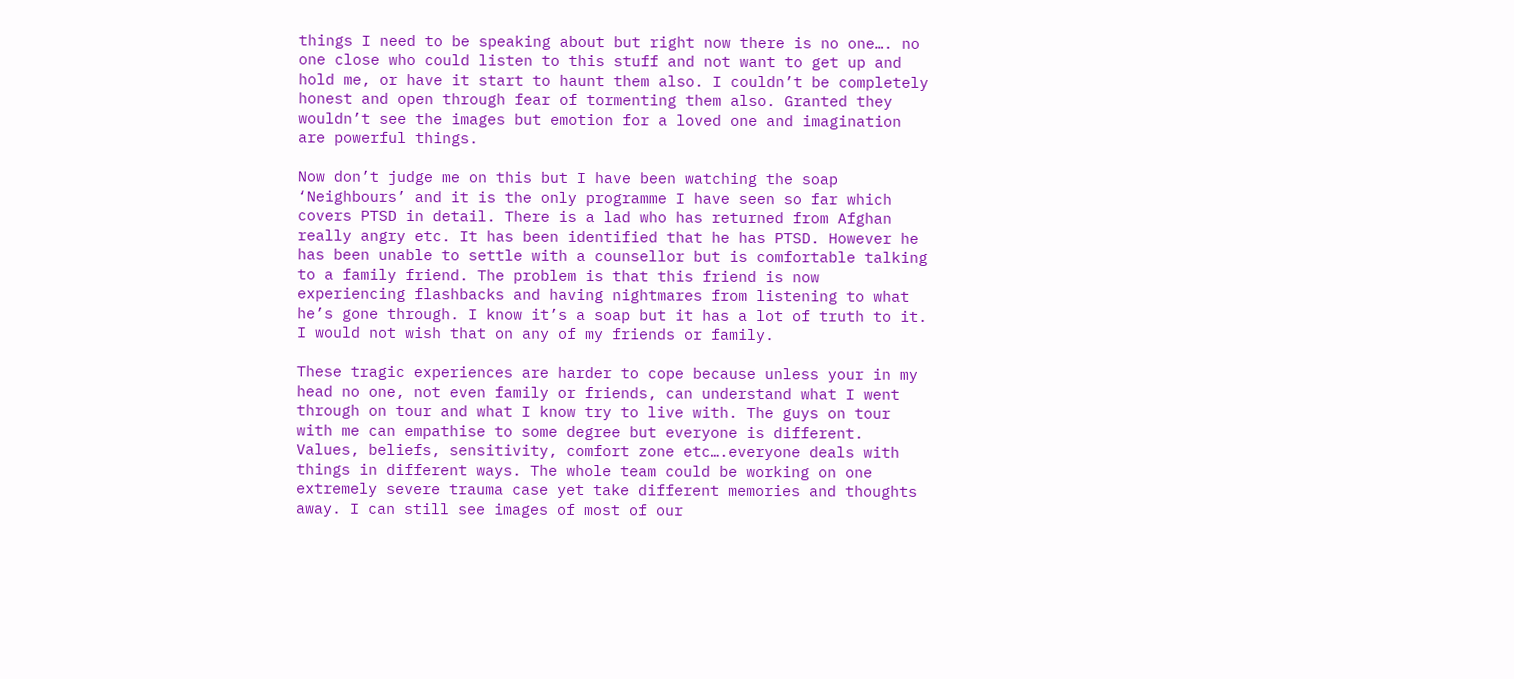things I need to be speaking about but right now there is no one…. no one close who could listen to this stuff and not want to get up and hold me, or have it start to haunt them also. I couldn’t be completely honest and open through fear of tormenting them also. Granted they wouldn’t see the images but emotion for a loved one and imagination are powerful things.

Now don’t judge me on this but I have been watching the soap ‘Neighbours’ and it is the only programme I have seen so far which covers PTSD in detail. There is a lad who has returned from Afghan really angry etc. It has been identified that he has PTSD. However he has been unable to settle with a counsellor but is comfortable talking to a family friend. The problem is that this friend is now experiencing flashbacks and having nightmares from listening to what he’s gone through. I know it’s a soap but it has a lot of truth to it. I would not wish that on any of my friends or family.

These tragic experiences are harder to cope because unless your in my head no one, not even family or friends, can understand what I went through on tour and what I know try to live with. The guys on tour with me can empathise to some degree but everyone is different. Values, beliefs, sensitivity, comfort zone etc….everyone deals with things in different ways. The whole team could be working on one extremely severe trauma case yet take different memories and thoughts away. I can still see images of most of our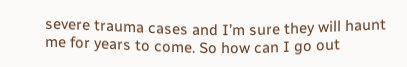severe trauma cases and I’m sure they will haunt me for years to come. So how can I go out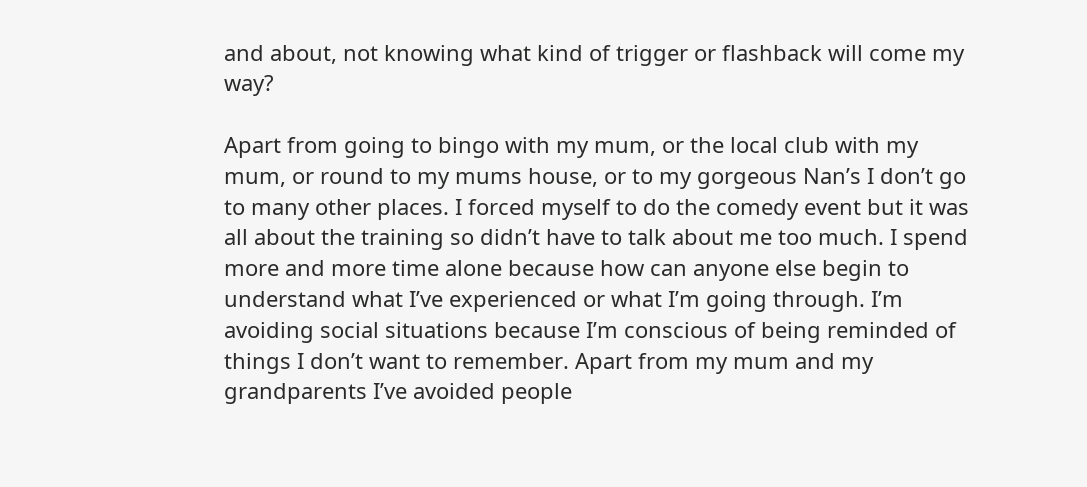and about, not knowing what kind of trigger or flashback will come my way?

Apart from going to bingo with my mum, or the local club with my mum, or round to my mums house, or to my gorgeous Nan’s I don’t go to many other places. I forced myself to do the comedy event but it was all about the training so didn’t have to talk about me too much. I spend more and more time alone because how can anyone else begin to understand what I’ve experienced or what I’m going through. I’m avoiding social situations because I’m conscious of being reminded of things I don’t want to remember. Apart from my mum and my grandparents I’ve avoided people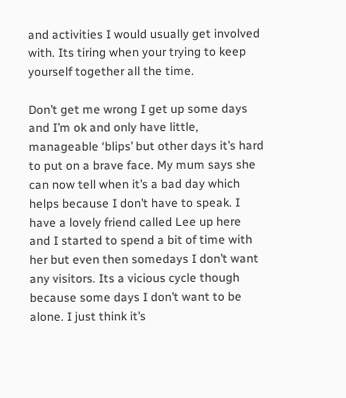and activities I would usually get involved with. Its tiring when your trying to keep yourself together all the time.

Don’t get me wrong I get up some days and I’m ok and only have little, manageable ‘blips’ but other days it’s hard to put on a brave face. My mum says she can now tell when it’s a bad day which helps because I don’t have to speak. I have a lovely friend called Lee up here and I started to spend a bit of time with her but even then somedays I don’t want any visitors. Its a vicious cycle though because some days I don’t want to be alone. I just think it’s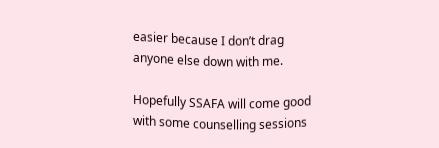easier because I don’t drag anyone else down with me.

Hopefully SSAFA will come good with some counselling sessions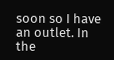soon so I have an outlet. In the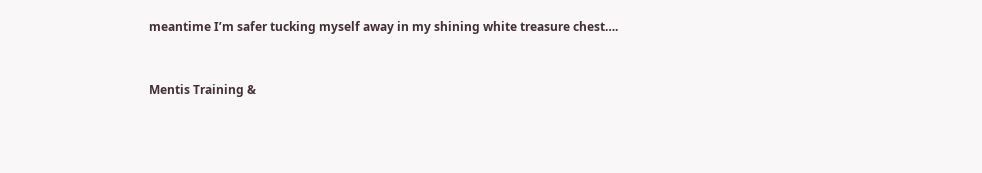meantime I’m safer tucking myself away in my shining white treasure chest….


Mentis Training &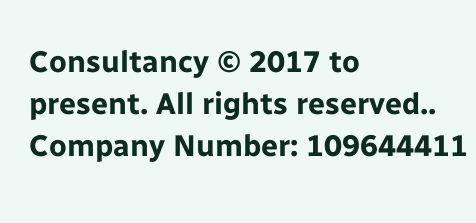Consultancy © 2017 to present. All rights reserved.. Company Number: 109644411